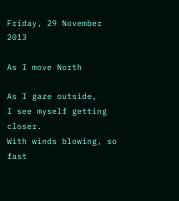Friday, 29 November 2013

As I move North

As I gaze outside,
I see myself getting closer.
With winds blowing, so fast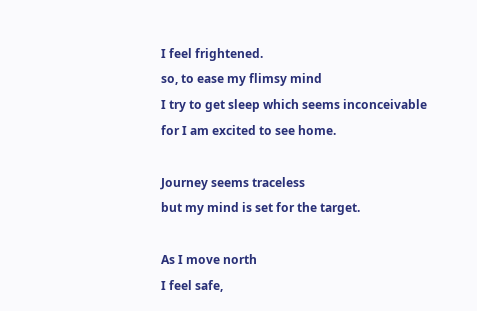I feel frightened.
so, to ease my flimsy mind
I try to get sleep which seems inconceivable
for I am excited to see home.

Journey seems traceless
but my mind is set for the target.

As I move north
I feel safe,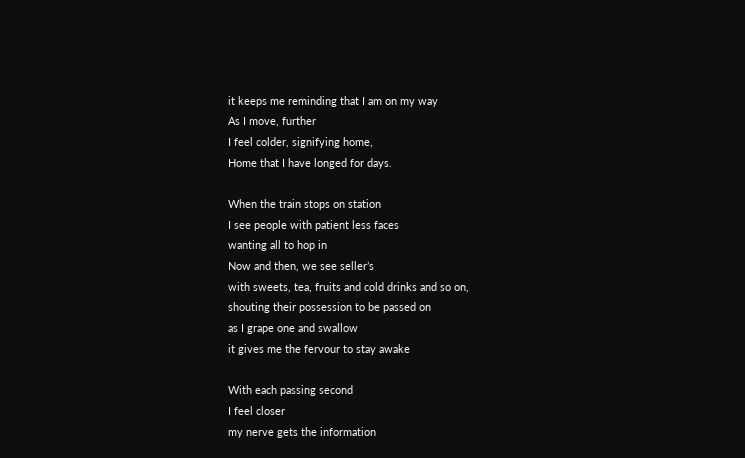it keeps me reminding that I am on my way
As I move, further
I feel colder, signifying home,
Home that I have longed for days.

When the train stops on station
I see people with patient less faces
wanting all to hop in
Now and then, we see seller’s
with sweets, tea, fruits and cold drinks and so on,
shouting their possession to be passed on
as I grape one and swallow
it gives me the fervour to stay awake

With each passing second
I feel closer
my nerve gets the information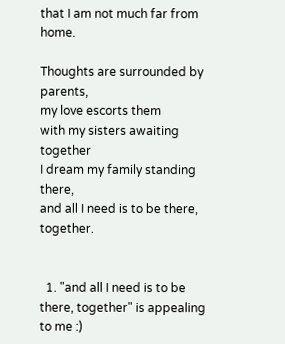that I am not much far from home.

Thoughts are surrounded by parents,
my love escorts them
with my sisters awaiting together
I dream my family standing there,
and all I need is to be there, together.


  1. "and all I need is to be there, together" is appealing to me :)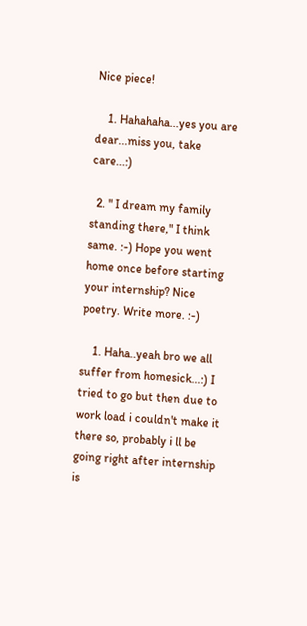Nice piece!

    1. Hahahaha...yes you are dear...miss you, take care...:)

  2. " I dream my family standing there," I think same. :-) Hope you went home once before starting your internship? Nice poetry. Write more. :-)

    1. Haha..yeah bro we all suffer from homesick...:) I tried to go but then due to work load i couldn't make it there so, probably i ll be going right after internship is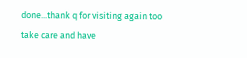done...thank q for visiting again too take care and have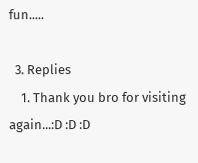fun.....

  3. Replies
    1. Thank you bro for visiting again...:D :D :D